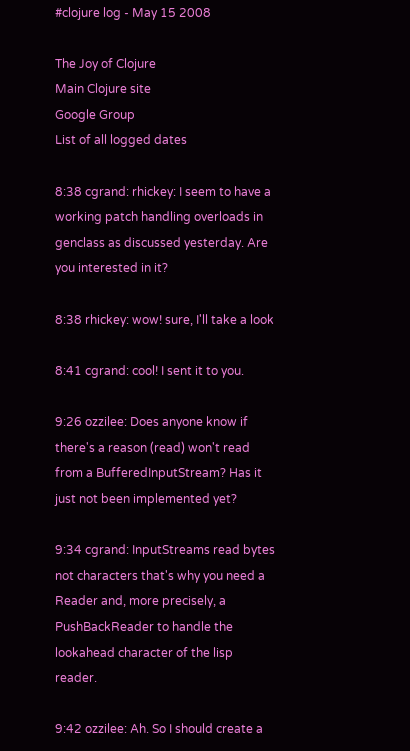#clojure log - May 15 2008

The Joy of Clojure
Main Clojure site
Google Group
List of all logged dates

8:38 cgrand: rhickey: I seem to have a working patch handling overloads in genclass as discussed yesterday. Are you interested in it?

8:38 rhickey: wow! sure, I'll take a look

8:41 cgrand: cool! I sent it to you.

9:26 ozzilee: Does anyone know if there's a reason (read) won't read from a BufferedInputStream? Has it just not been implemented yet?

9:34 cgrand: InputStreams read bytes not characters that's why you need a Reader and, more precisely, a PushBackReader to handle the lookahead character of the lisp reader.

9:42 ozzilee: Ah. So I should create a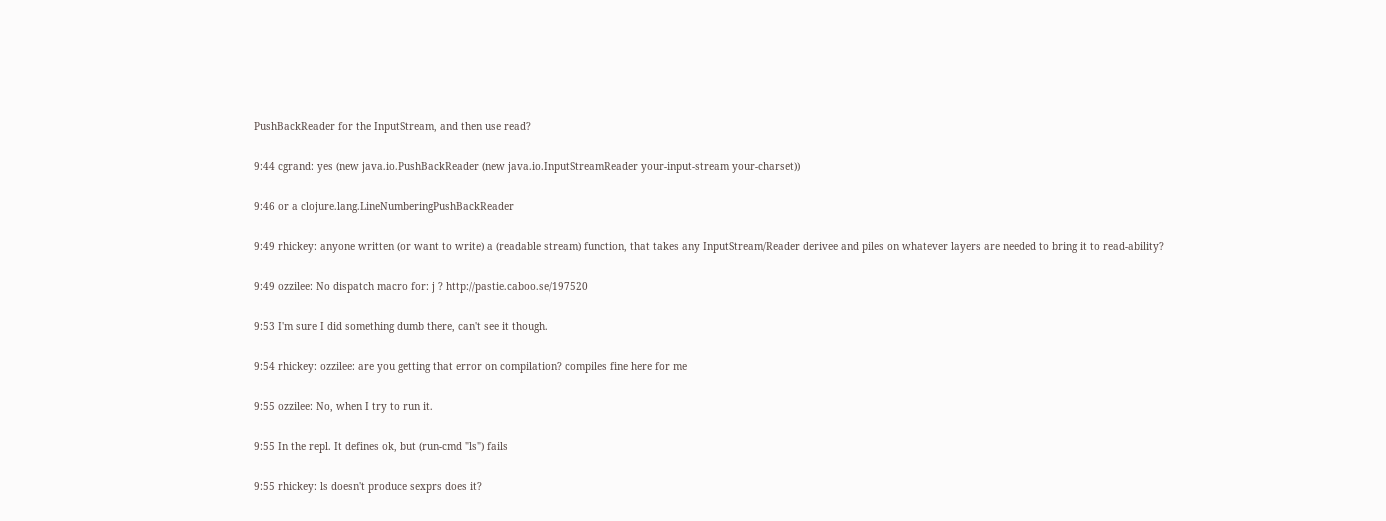PushBackReader for the InputStream, and then use read?

9:44 cgrand: yes (new java.io.PushBackReader (new java.io.InputStreamReader your-input-stream your-charset))

9:46 or a clojure.lang.LineNumberingPushBackReader

9:49 rhickey: anyone written (or want to write) a (readable stream) function, that takes any InputStream/Reader derivee and piles on whatever layers are needed to bring it to read-ability?

9:49 ozzilee: No dispatch macro for: j ? http://pastie.caboo.se/197520

9:53 I'm sure I did something dumb there, can't see it though.

9:54 rhickey: ozzilee: are you getting that error on compilation? compiles fine here for me

9:55 ozzilee: No, when I try to run it.

9:55 In the repl. It defines ok, but (run-cmd "ls") fails

9:55 rhickey: ls doesn't produce sexprs does it?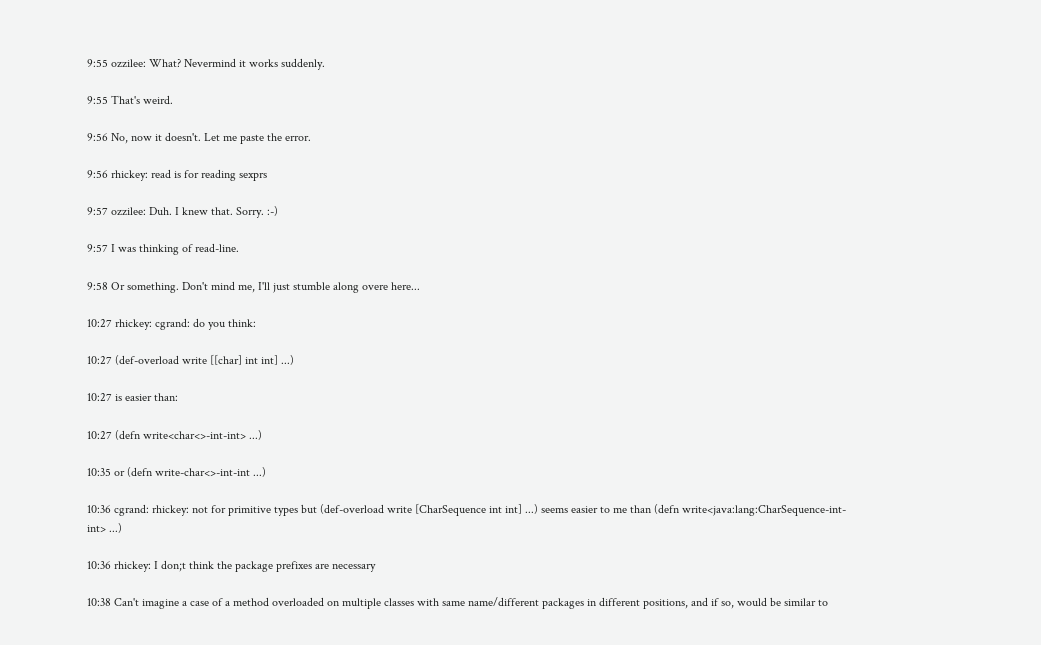9:55 ozzilee: What? Nevermind it works suddenly.

9:55 That's weird.

9:56 No, now it doesn't. Let me paste the error.

9:56 rhickey: read is for reading sexprs

9:57 ozzilee: Duh. I knew that. Sorry. :-)

9:57 I was thinking of read-line.

9:58 Or something. Don't mind me, I'll just stumble along overe here...

10:27 rhickey: cgrand: do you think:

10:27 (def-overload write [[char] int int] ...)

10:27 is easier than:

10:27 (defn write<char<>-int-int> ...)

10:35 or (defn write-char<>-int-int ...)

10:36 cgrand: rhickey: not for primitive types but (def-overload write [CharSequence int int] ...) seems easier to me than (defn write<java:lang:CharSequence-int-int> ...)

10:36 rhickey: I don;t think the package prefixes are necessary

10:38 Can't imagine a case of a method overloaded on multiple classes with same name/different packages in different positions, and if so, would be similar to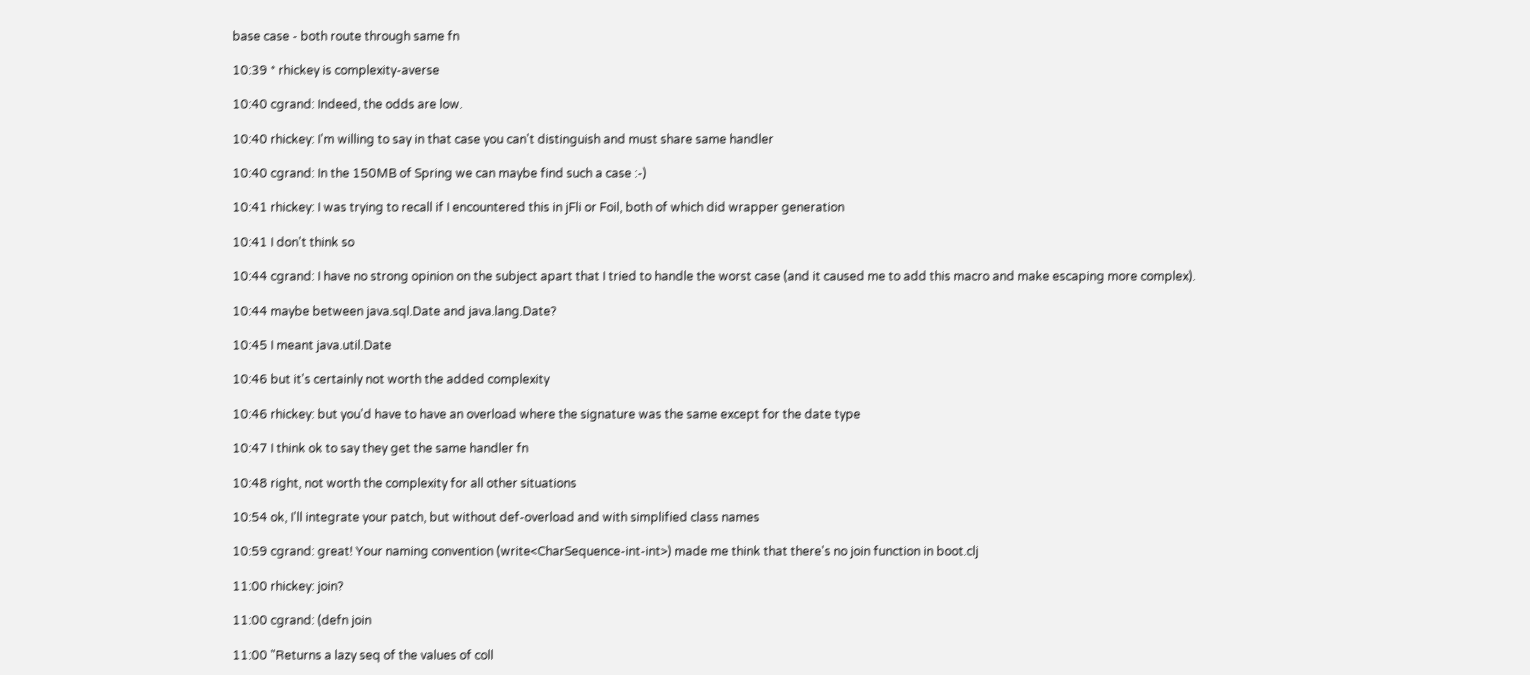base case - both route through same fn

10:39 * rhickey is complexity-averse

10:40 cgrand: Indeed, the odds are low.

10:40 rhickey: I'm willing to say in that case you can't distinguish and must share same handler

10:40 cgrand: In the 150MB of Spring we can maybe find such a case :-)

10:41 rhickey: I was trying to recall if I encountered this in jFli or Foil, both of which did wrapper generation

10:41 I don't think so

10:44 cgrand: I have no strong opinion on the subject apart that I tried to handle the worst case (and it caused me to add this macro and make escaping more complex).

10:44 maybe between java.sql.Date and java.lang.Date?

10:45 I meant java.util.Date

10:46 but it's certainly not worth the added complexity

10:46 rhickey: but you'd have to have an overload where the signature was the same except for the date type

10:47 I think ok to say they get the same handler fn

10:48 right, not worth the complexity for all other situations

10:54 ok, I'll integrate your patch, but without def-overload and with simplified class names

10:59 cgrand: great! Your naming convention (write<CharSequence-int-int>) made me think that there's no join function in boot.clj

11:00 rhickey: join?

11:00 cgrand: (defn join

11:00 "Returns a lazy seq of the values of coll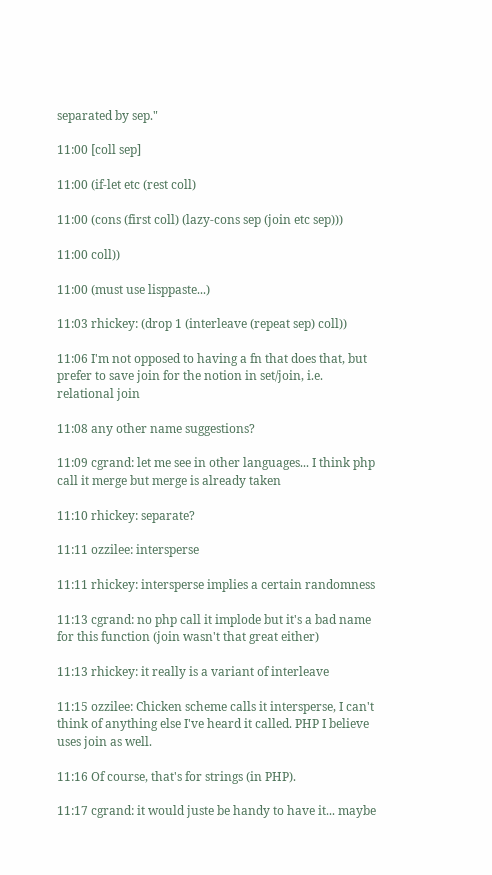separated by sep."

11:00 [coll sep]

11:00 (if-let etc (rest coll)

11:00 (cons (first coll) (lazy-cons sep (join etc sep)))

11:00 coll))

11:00 (must use lisppaste...)

11:03 rhickey: (drop 1 (interleave (repeat sep) coll))

11:06 I'm not opposed to having a fn that does that, but prefer to save join for the notion in set/join, i.e. relational join

11:08 any other name suggestions?

11:09 cgrand: let me see in other languages... I think php call it merge but merge is already taken

11:10 rhickey: separate?

11:11 ozzilee: intersperse

11:11 rhickey: intersperse implies a certain randomness

11:13 cgrand: no php call it implode but it's a bad name for this function (join wasn't that great either)

11:13 rhickey: it really is a variant of interleave

11:15 ozzilee: Chicken scheme calls it intersperse, I can't think of anything else I've heard it called. PHP I believe uses join as well.

11:16 Of course, that's for strings (in PHP).

11:17 cgrand: it would juste be handy to have it... maybe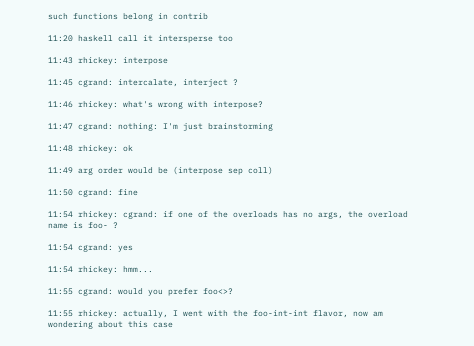such functions belong in contrib

11:20 haskell call it intersperse too

11:43 rhickey: interpose

11:45 cgrand: intercalate, interject ?

11:46 rhickey: what's wrong with interpose?

11:47 cgrand: nothing: I'm just brainstorming

11:48 rhickey: ok

11:49 arg order would be (interpose sep coll)

11:50 cgrand: fine

11:54 rhickey: cgrand: if one of the overloads has no args, the overload name is foo- ?

11:54 cgrand: yes

11:54 rhickey: hmm...

11:55 cgrand: would you prefer foo<>?

11:55 rhickey: actually, I went with the foo-int-int flavor, now am wondering about this case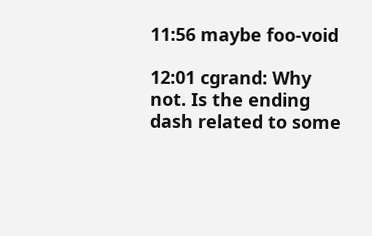11:56 maybe foo-void

12:01 cgrand: Why not. Is the ending dash related to some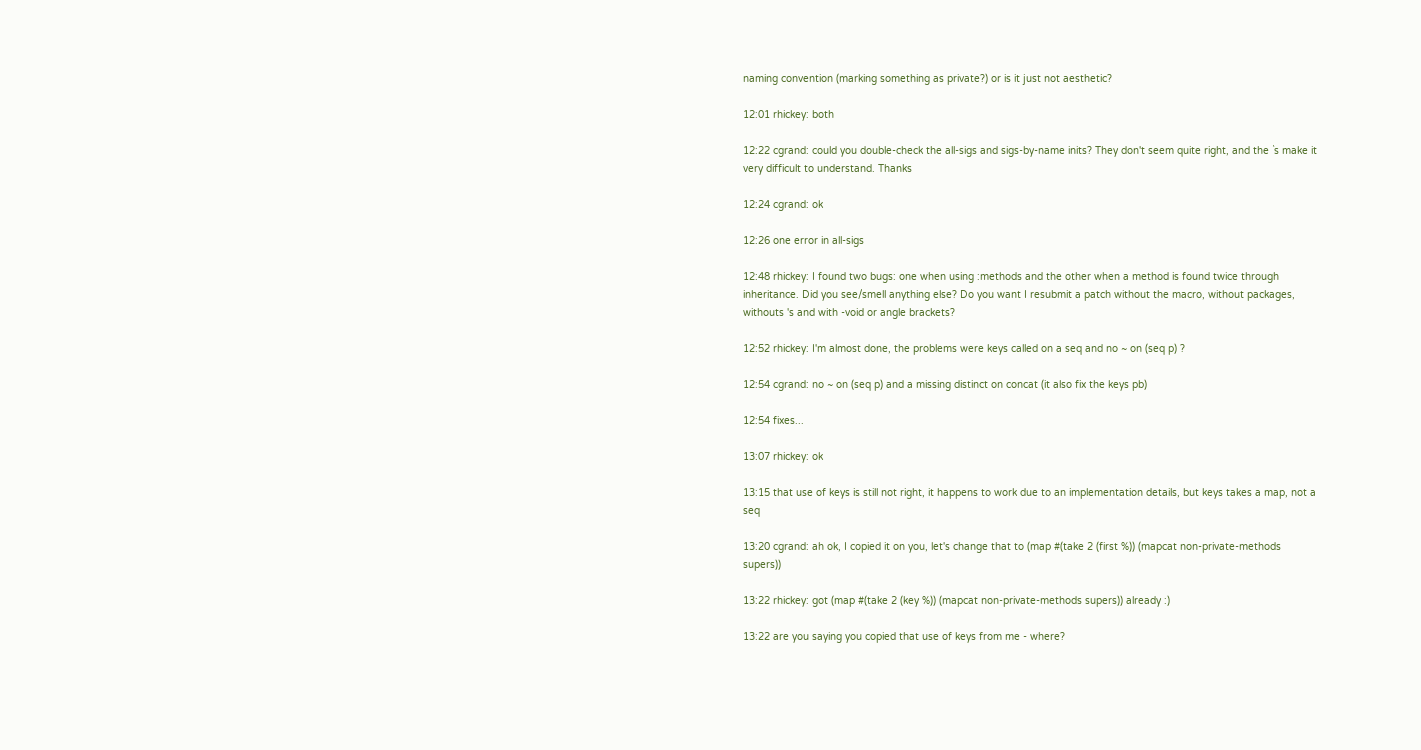naming convention (marking something as private?) or is it just not aesthetic?

12:01 rhickey: both

12:22 cgrand: could you double-check the all-sigs and sigs-by-name inits? They don't seem quite right, and the `s make it very difficult to understand. Thanks

12:24 cgrand: ok

12:26 one error in all-sigs

12:48 rhickey: I found two bugs: one when using :methods and the other when a method is found twice through inheritance. Did you see/smell anything else? Do you want I resubmit a patch without the macro, without packages, withouts 's and with -void or angle brackets?

12:52 rhickey: I'm almost done, the problems were keys called on a seq and no ~ on (seq p) ?

12:54 cgrand: no ~ on (seq p) and a missing distinct on concat (it also fix the keys pb)

12:54 fixes...

13:07 rhickey: ok

13:15 that use of keys is still not right, it happens to work due to an implementation details, but keys takes a map, not a seq

13:20 cgrand: ah ok, I copied it on you, let's change that to (map #(take 2 (first %)) (mapcat non-private-methods supers))

13:22 rhickey: got (map #(take 2 (key %)) (mapcat non-private-methods supers)) already :)

13:22 are you saying you copied that use of keys from me - where?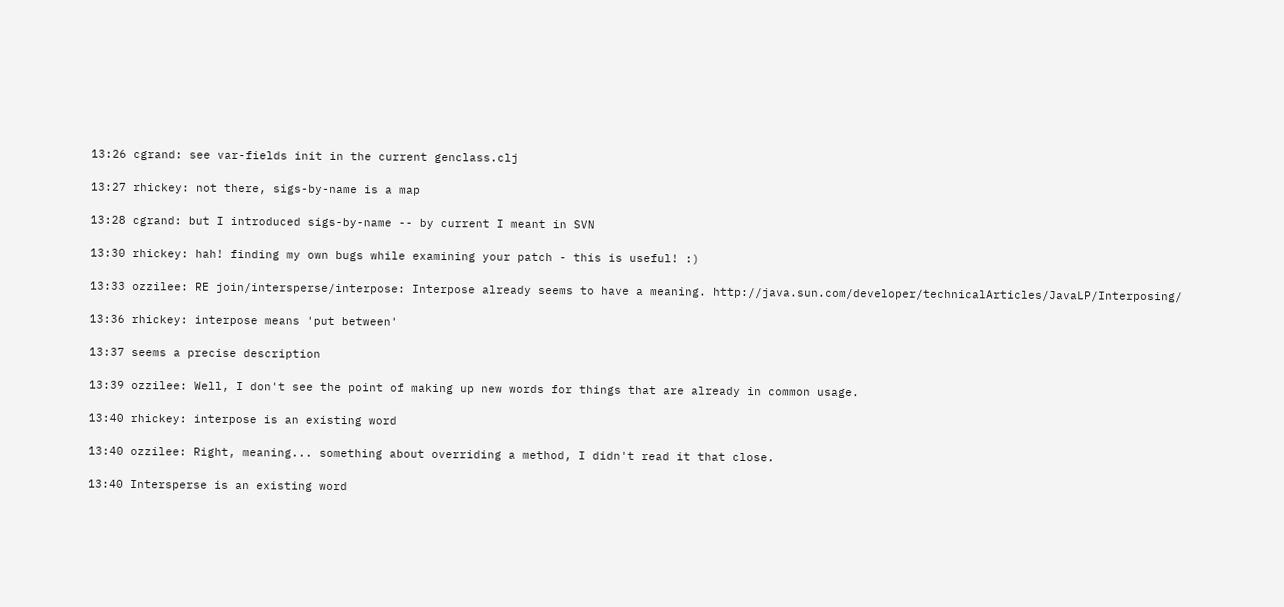13:26 cgrand: see var-fields init in the current genclass.clj

13:27 rhickey: not there, sigs-by-name is a map

13:28 cgrand: but I introduced sigs-by-name -- by current I meant in SVN

13:30 rhickey: hah! finding my own bugs while examining your patch - this is useful! :)

13:33 ozzilee: RE join/intersperse/interpose: Interpose already seems to have a meaning. http://java.sun.com/developer/technicalArticles/JavaLP/Interposing/

13:36 rhickey: interpose means 'put between'

13:37 seems a precise description

13:39 ozzilee: Well, I don't see the point of making up new words for things that are already in common usage.

13:40 rhickey: interpose is an existing word

13:40 ozzilee: Right, meaning... something about overriding a method, I didn't read it that close.

13:40 Intersperse is an existing word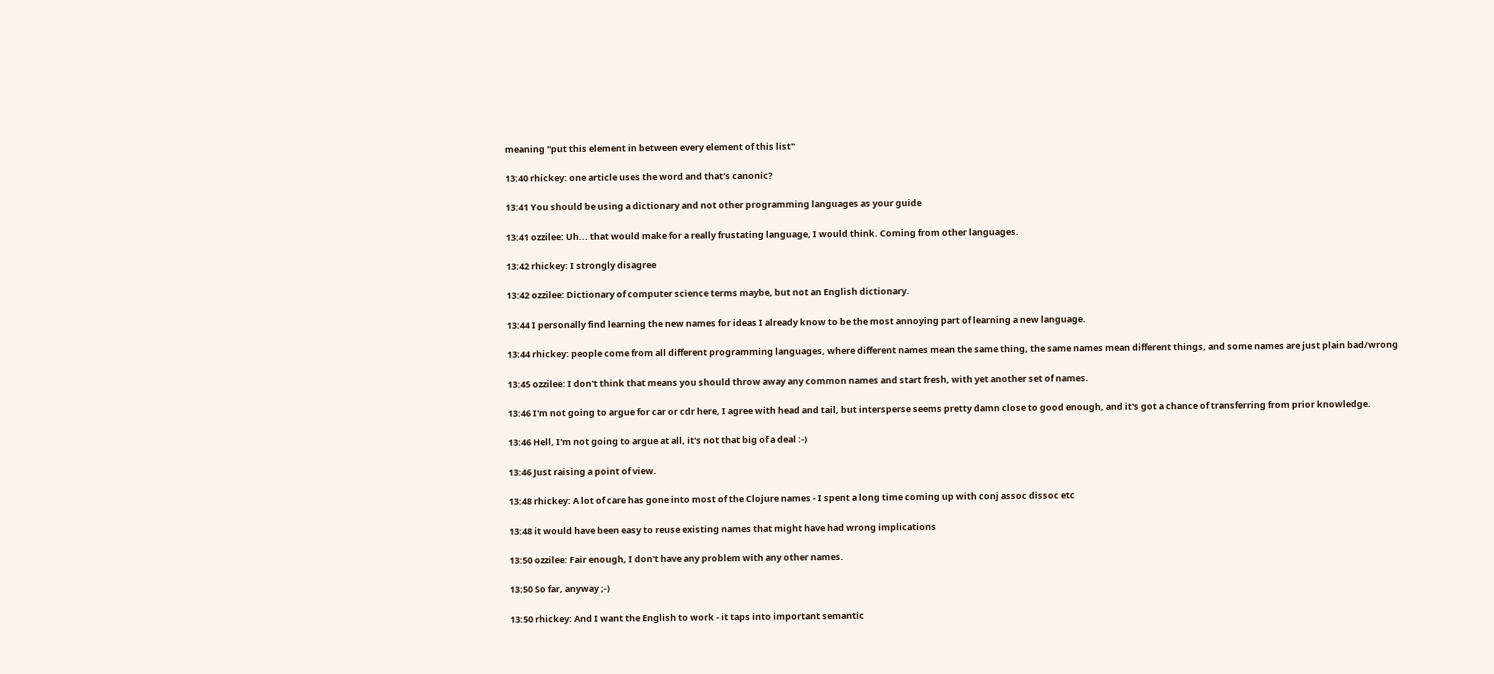meaning "put this element in between every element of this list"

13:40 rhickey: one article uses the word and that's canonic?

13:41 You should be using a dictionary and not other programming languages as your guide

13:41 ozzilee: Uh... that would make for a really frustating language, I would think. Coming from other languages.

13:42 rhickey: I strongly disagree

13:42 ozzilee: Dictionary of computer science terms maybe, but not an English dictionary.

13:44 I personally find learning the new names for ideas I already know to be the most annoying part of learning a new language.

13:44 rhickey: people come from all different programming languages, where different names mean the same thing, the same names mean different things, and some names are just plain bad/wrong

13:45 ozzilee: I don't think that means you should throw away any common names and start fresh, with yet another set of names.

13:46 I'm not going to argue for car or cdr here, I agree with head and tail, but intersperse seems pretty damn close to good enough, and it's got a chance of transferring from prior knowledge.

13:46 Hell, I'm not going to argue at all, it's not that big of a deal :-)

13:46 Just raising a point of view.

13:48 rhickey: A lot of care has gone into most of the Clojure names - I spent a long time coming up with conj assoc dissoc etc

13:48 it would have been easy to reuse existing names that might have had wrong implications

13:50 ozzilee: Fair enough, I don't have any problem with any other names.

13:50 So far, anyway ;-)

13:50 rhickey: And I want the English to work - it taps into important semantic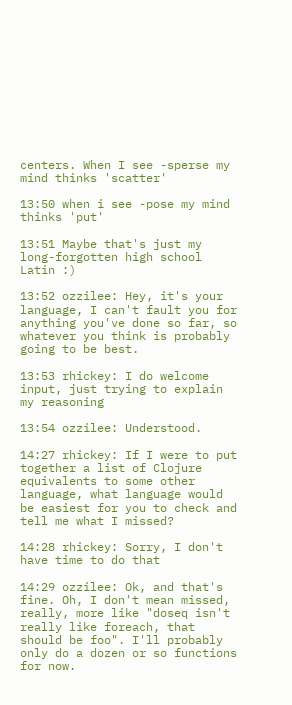centers. When I see -sperse my mind thinks 'scatter'

13:50 when i see -pose my mind thinks 'put'

13:51 Maybe that's just my long-forgotten high school Latin :)

13:52 ozzilee: Hey, it's your language, I can't fault you for anything you've done so far, so whatever you think is probably going to be best.

13:53 rhickey: I do welcome input, just trying to explain my reasoning

13:54 ozzilee: Understood.

14:27 rhickey: If I were to put together a list of Clojure equivalents to some other language, what language would be easiest for you to check and tell me what I missed?

14:28 rhickey: Sorry, I don't have time to do that

14:29 ozzilee: Ok, and that's fine. Oh, I don't mean missed, really, more like "doseq isn't really like foreach, that should be foo". I'll probably only do a dozen or so functions for now.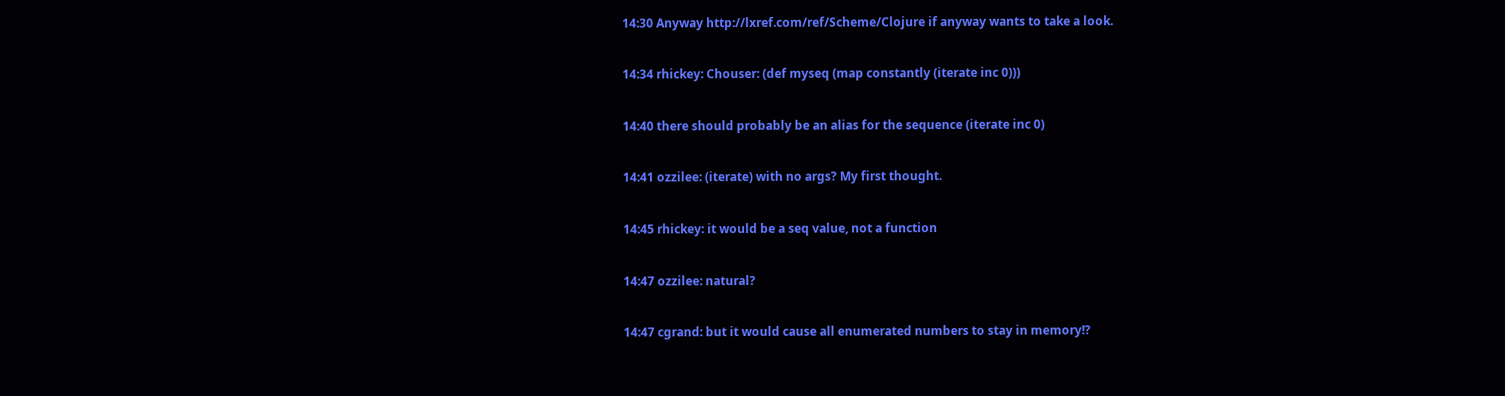14:30 Anyway http://lxref.com/ref/Scheme/Clojure if anyway wants to take a look.

14:34 rhickey: Chouser: (def myseq (map constantly (iterate inc 0)))

14:40 there should probably be an alias for the sequence (iterate inc 0)

14:41 ozzilee: (iterate) with no args? My first thought.

14:45 rhickey: it would be a seq value, not a function

14:47 ozzilee: natural?

14:47 cgrand: but it would cause all enumerated numbers to stay in memory!?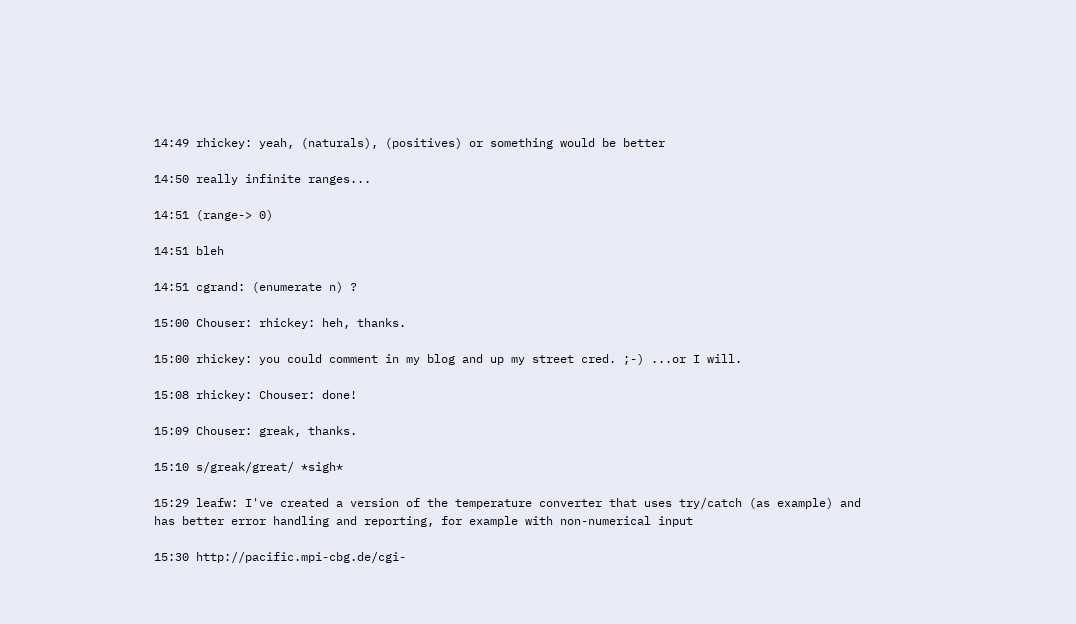14:49 rhickey: yeah, (naturals), (positives) or something would be better

14:50 really infinite ranges...

14:51 (range-> 0)

14:51 bleh

14:51 cgrand: (enumerate n) ?

15:00 Chouser: rhickey: heh, thanks.

15:00 rhickey: you could comment in my blog and up my street cred. ;-) ...or I will.

15:08 rhickey: Chouser: done!

15:09 Chouser: greak, thanks.

15:10 s/greak/great/ *sigh*

15:29 leafw: I've created a version of the temperature converter that uses try/catch (as example) and has better error handling and reporting, for example with non-numerical input

15:30 http://pacific.mpi-cbg.de/cgi-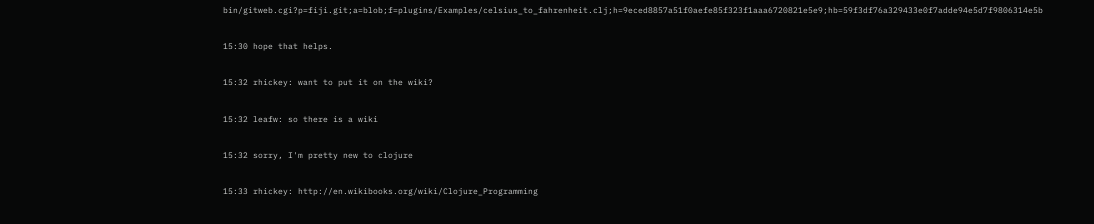bin/gitweb.cgi?p=fiji.git;a=blob;f=plugins/Examples/celsius_to_fahrenheit.clj;h=9eced8857a51f0aefe85f323f1aaa6720821e5e9;hb=59f3df76a329433e0f7adde94e5d7f9806314e5b

15:30 hope that helps.

15:32 rhickey: want to put it on the wiki?

15:32 leafw: so there is a wiki

15:32 sorry, I'm pretty new to clojure

15:33 rhickey: http://en.wikibooks.org/wiki/Clojure_Programming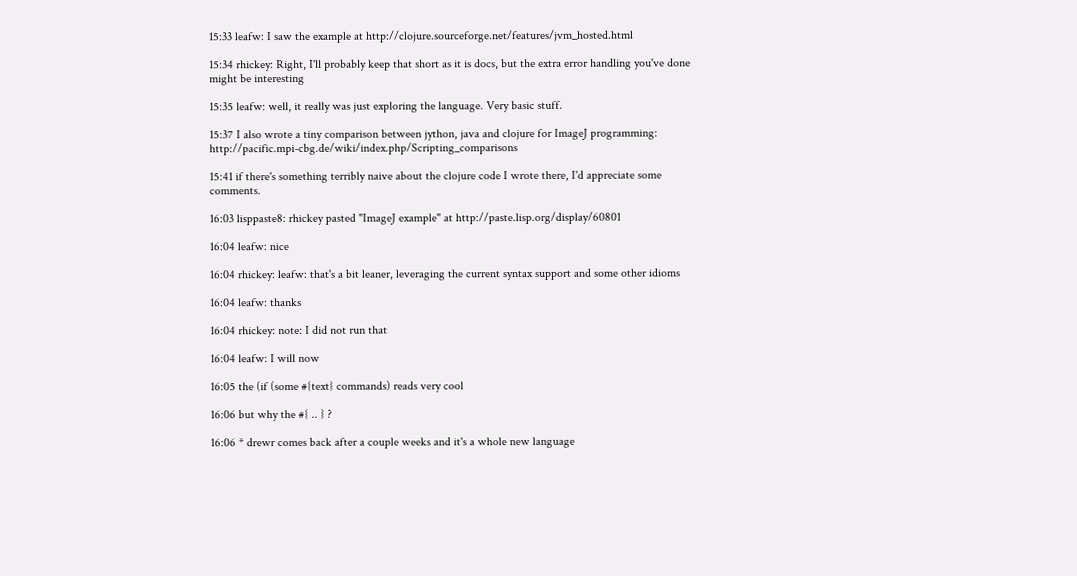15:33 leafw: I saw the example at http://clojure.sourceforge.net/features/jvm_hosted.html

15:34 rhickey: Right, I'll probably keep that short as it is docs, but the extra error handling you've done might be interesting

15:35 leafw: well, it really was just exploring the language. Very basic stuff.

15:37 I also wrote a tiny comparison between jython, java and clojure for ImageJ programming: http://pacific.mpi-cbg.de/wiki/index.php/Scripting_comparisons

15:41 if there's something terribly naive about the clojure code I wrote there, I'd appreciate some comments.

16:03 lisppaste8: rhickey pasted "ImageJ example" at http://paste.lisp.org/display/60801

16:04 leafw: nice

16:04 rhickey: leafw: that's a bit leaner, leveraging the current syntax support and some other idioms

16:04 leafw: thanks

16:04 rhickey: note: I did not run that

16:04 leafw: I will now

16:05 the (if (some #{text} commands) reads very cool

16:06 but why the #{ .. } ?

16:06 * drewr comes back after a couple weeks and it's a whole new language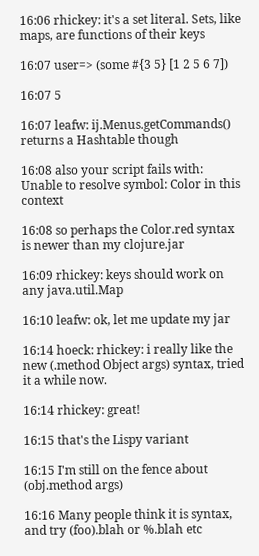16:06 rhickey: it's a set literal. Sets, like maps, are functions of their keys

16:07 user=> (some #{3 5} [1 2 5 6 7])

16:07 5

16:07 leafw: ij.Menus.getCommands() returns a Hashtable though

16:08 also your script fails with: Unable to resolve symbol: Color in this context

16:08 so perhaps the Color.red syntax is newer than my clojure.jar

16:09 rhickey: keys should work on any java.util.Map

16:10 leafw: ok, let me update my jar

16:14 hoeck: rhickey: i really like the new (.method Object args) syntax, tried it a while now.

16:14 rhickey: great!

16:15 that's the Lispy variant

16:15 I'm still on the fence about (obj.method args)

16:16 Many people think it is syntax, and try (foo).blah or %.blah etc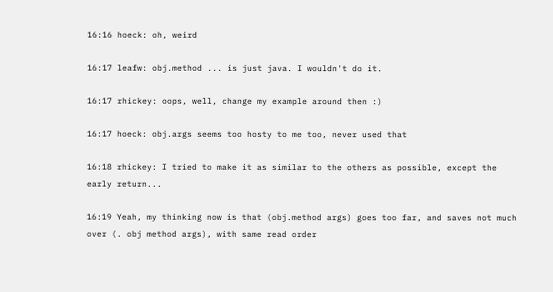16:16 hoeck: oh, weird

16:17 leafw: obj.method ... is just java. I wouldn't do it.

16:17 rhickey: oops, well, change my example around then :)

16:17 hoeck: obj.args seems too hosty to me too, never used that

16:18 rhickey: I tried to make it as similar to the others as possible, except the early return...

16:19 Yeah, my thinking now is that (obj.method args) goes too far, and saves not much over (. obj method args), with same read order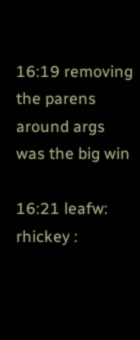16:19 removing the parens around args was the big win

16:21 leafw: rhickey :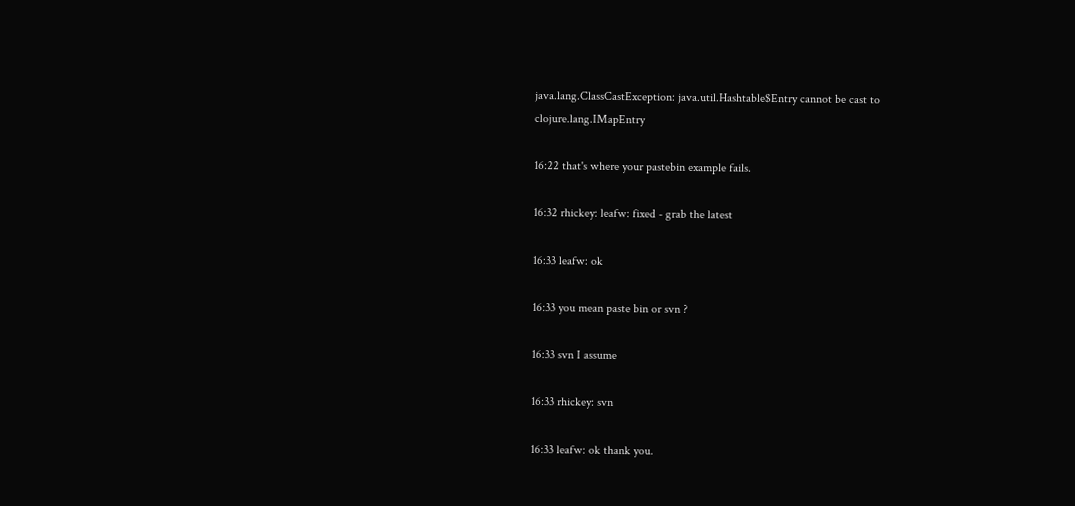java.lang.ClassCastException: java.util.Hashtable$Entry cannot be cast to clojure.lang.IMapEntry

16:22 that's where your pastebin example fails.

16:32 rhickey: leafw: fixed - grab the latest

16:33 leafw: ok

16:33 you mean paste bin or svn ?

16:33 svn I assume

16:33 rhickey: svn

16:33 leafw: ok thank you.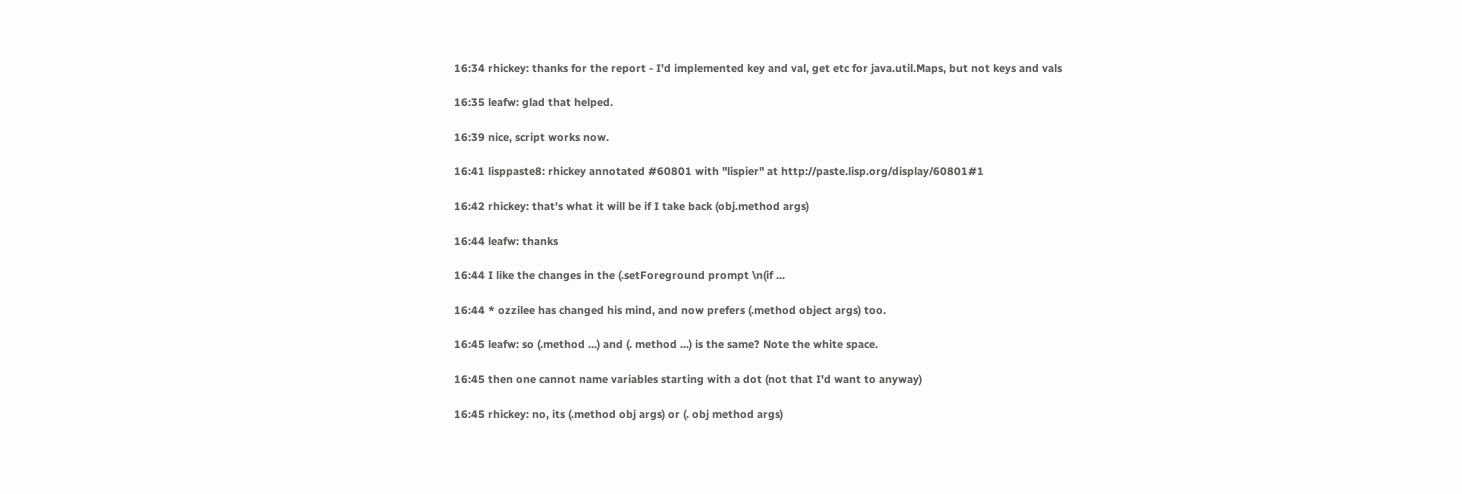16:34 rhickey: thanks for the report - I'd implemented key and val, get etc for java.util.Maps, but not keys and vals

16:35 leafw: glad that helped.

16:39 nice, script works now.

16:41 lisppaste8: rhickey annotated #60801 with "lispier" at http://paste.lisp.org/display/60801#1

16:42 rhickey: that's what it will be if I take back (obj.method args)

16:44 leafw: thanks

16:44 I like the changes in the (.setForeground prompt \n(if ...

16:44 * ozzilee has changed his mind, and now prefers (.method object args) too.

16:45 leafw: so (.method ...) and (. method ...) is the same? Note the white space.

16:45 then one cannot name variables starting with a dot (not that I'd want to anyway)

16:45 rhickey: no, its (.method obj args) or (. obj method args)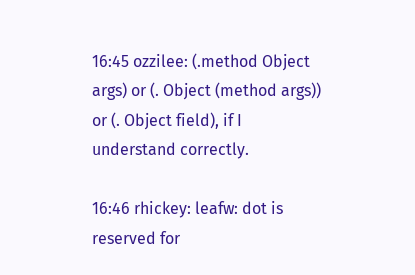16:45 ozzilee: (.method Object args) or (. Object (method args)) or (. Object field), if I understand correctly.

16:46 rhickey: leafw: dot is reserved for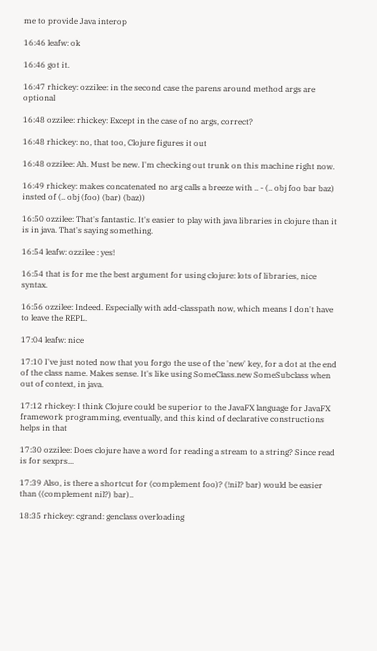me to provide Java interop

16:46 leafw: ok

16:46 got it.

16:47 rhickey: ozzilee: in the second case the parens around method args are optional

16:48 ozzilee: rhickey: Except in the case of no args, correct?

16:48 rhickey: no, that too, Clojure figures it out

16:48 ozzilee: Ah. Must be new. I'm checking out trunk on this machine right now.

16:49 rhickey: makes concatenated no arg calls a breeze with .. - (.. obj foo bar baz) insted of (.. obj (foo) (bar) (baz))

16:50 ozzilee: That's fantastic. It's easier to play with java libraries in clojure than it is in java. That's saying something.

16:54 leafw: ozzilee : yes!

16:54 that is for me the best argument for using clojure: lots of libraries, nice syntax.

16:56 ozzilee: Indeed. Especially with add-classpath now, which means I don't have to leave the REPL.

17:04 leafw: nice

17:10 I've just noted now that you forgo the use of the 'new' key, for a dot at the end of the class name. Makes sense. It's like using SomeClass.new SomeSubclass when out of context, in java.

17:12 rhickey: I think Clojure could be superior to the JavaFX language for JavaFX framework programming, eventually, and this kind of declarative constructions helps in that

17:30 ozzilee: Does clojure have a word for reading a stream to a string? Since read is for sexprs...

17:39 Also, is there a shortcut for (complement foo)? (!nil? bar) would be easier than ((complement nil?) bar)..

18:35 rhickey: cgrand: genclass overloading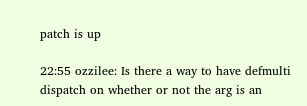patch is up

22:55 ozzilee: Is there a way to have defmulti dispatch on whether or not the arg is an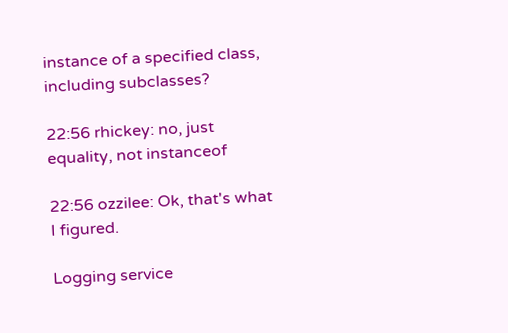instance of a specified class, including subclasses?

22:56 rhickey: no, just equality, not instanceof

22:56 ozzilee: Ok, that's what I figured.

Logging service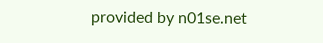provided by n01se.net